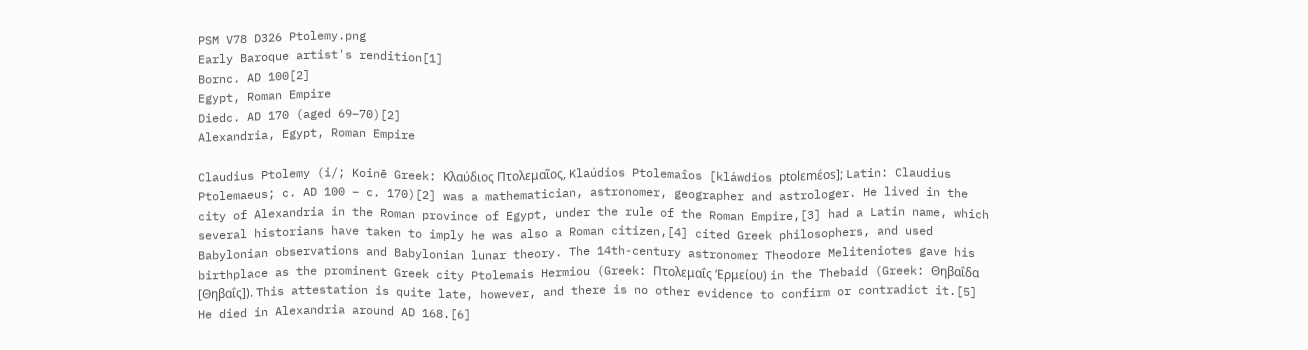PSM V78 D326 Ptolemy.png
Early Baroque artist's rendition[1]
Bornc. AD 100[2]
Egypt, Roman Empire
Diedc. AD 170 (aged 69–70)[2]
Alexandria, Egypt, Roman Empire

Claudius Ptolemy (i/; Koinē Greek: Κλαύδιος Πτολεμαῖος, Klaúdios Ptolemaîos [kláwdios ptolɛmɛ́os]; Latin: Claudius Ptolemaeus; c. AD 100 – c. 170)[2] was a mathematician, astronomer, geographer and astrologer. He lived in the city of Alexandria in the Roman province of Egypt, under the rule of the Roman Empire,[3] had a Latin name, which several historians have taken to imply he was also a Roman citizen,[4] cited Greek philosophers, and used Babylonian observations and Babylonian lunar theory. The 14th-century astronomer Theodore Meliteniotes gave his birthplace as the prominent Greek city Ptolemais Hermiou (Greek: Πτολεμαΐς ‘Ερμείου) in the Thebaid (Greek: Θηβαΐδα [Θηβαΐς]). This attestation is quite late, however, and there is no other evidence to confirm or contradict it.[5] He died in Alexandria around AD 168.[6]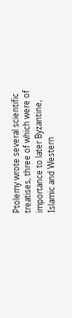Ptolemy wrote several scientific treatises, three of which were of importance to later Byzantine, Islamic and Western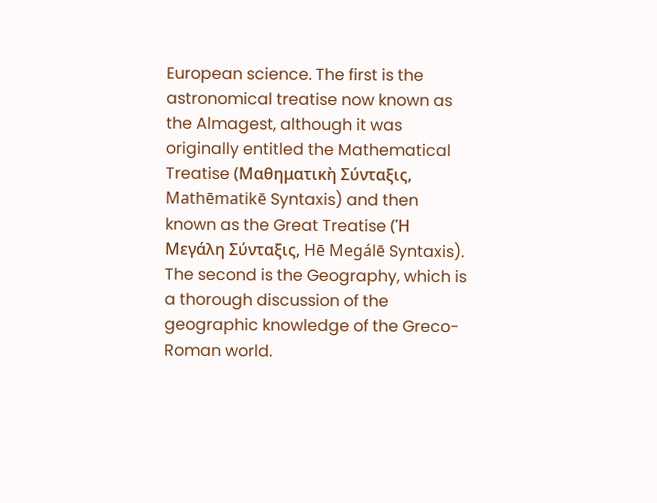European science. The first is the astronomical treatise now known as the Almagest, although it was originally entitled the Mathematical Treatise (Μαθηματικὴ Σύνταξις, Mathēmatikē Syntaxis) and then known as the Great Treatise (Ἡ Μεγάλη Σύνταξις, Hē Megálē Syntaxis). The second is the Geography, which is a thorough discussion of the geographic knowledge of the Greco-Roman world.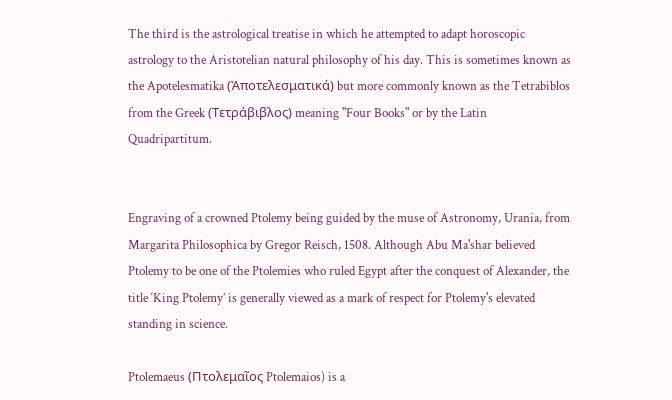The third is the astrological treatise in which he attempted to adapt horoscopic astrology to the Aristotelian natural philosophy of his day. This is sometimes known as the Apotelesmatika (Ἀποτελεσματικά) but more commonly known as the Tetrabiblos from the Greek (Τετράβιβλος) meaning "Four Books" or by the Latin Quadripartitum.


Engraving of a crowned Ptolemy being guided by the muse of Astronomy, Urania, from Margarita Philosophica by Gregor Reisch, 1508. Although Abu Ma'shar believed Ptolemy to be one of the Ptolemies who ruled Egypt after the conquest of Alexander, the title ‘King Ptolemy’ is generally viewed as a mark of respect for Ptolemy's elevated standing in science.

Ptolemaeus (Πτολεμαῖος Ptolemaios) is a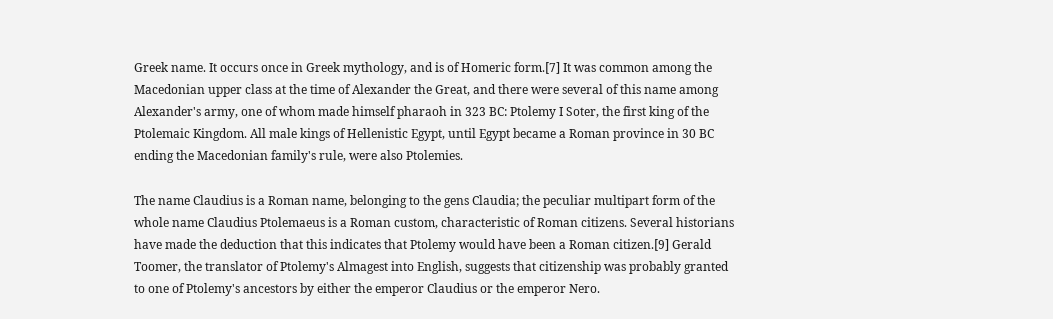Greek name. It occurs once in Greek mythology, and is of Homeric form.[7] It was common among the Macedonian upper class at the time of Alexander the Great, and there were several of this name among Alexander's army, one of whom made himself pharaoh in 323 BC: Ptolemy I Soter, the first king of the Ptolemaic Kingdom. All male kings of Hellenistic Egypt, until Egypt became a Roman province in 30 BC ending the Macedonian family's rule, were also Ptolemies.

The name Claudius is a Roman name, belonging to the gens Claudia; the peculiar multipart form of the whole name Claudius Ptolemaeus is a Roman custom, characteristic of Roman citizens. Several historians have made the deduction that this indicates that Ptolemy would have been a Roman citizen.[9] Gerald Toomer, the translator of Ptolemy's Almagest into English, suggests that citizenship was probably granted to one of Ptolemy's ancestors by either the emperor Claudius or the emperor Nero.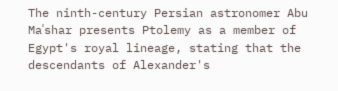The ninth-century Persian astronomer Abu Maʿshar presents Ptolemy as a member of Egypt's royal lineage, stating that the descendants of Alexander's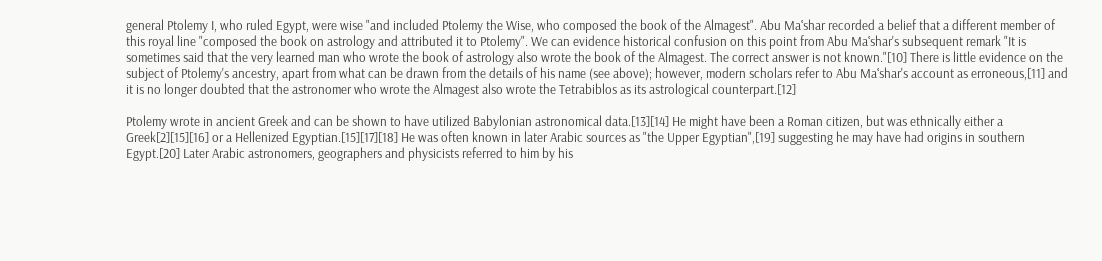general Ptolemy I, who ruled Egypt, were wise "and included Ptolemy the Wise, who composed the book of the Almagest". Abu Maʿshar recorded a belief that a different member of this royal line "composed the book on astrology and attributed it to Ptolemy". We can evidence historical confusion on this point from Abu Maʿshar's subsequent remark "It is sometimes said that the very learned man who wrote the book of astrology also wrote the book of the Almagest. The correct answer is not known."[10] There is little evidence on the subject of Ptolemy's ancestry, apart from what can be drawn from the details of his name (see above); however, modern scholars refer to Abu Maʿshar's account as erroneous,[11] and it is no longer doubted that the astronomer who wrote the Almagest also wrote the Tetrabiblos as its astrological counterpart.[12]

Ptolemy wrote in ancient Greek and can be shown to have utilized Babylonian astronomical data.[13][14] He might have been a Roman citizen, but was ethnically either a Greek[2][15][16] or a Hellenized Egyptian.[15][17][18] He was often known in later Arabic sources as "the Upper Egyptian",[19] suggesting he may have had origins in southern Egypt.[20] Later Arabic astronomers, geographers and physicists referred to him by his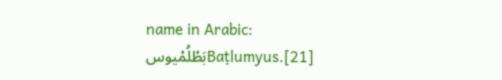name in Arabic: بَطْلُمْيوسBaṭlumyus.[21]